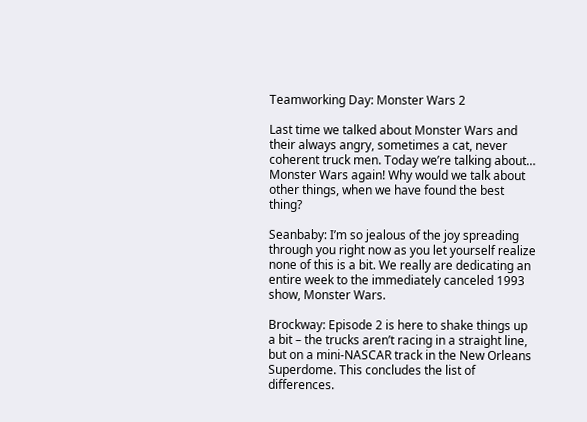Teamworking Day: Monster Wars 2

Last time we talked about Monster Wars and their always angry, sometimes a cat, never coherent truck men. Today we’re talking about… Monster Wars again! Why would we talk about other things, when we have found the best thing?

Seanbaby: I’m so jealous of the joy spreading through you right now as you let yourself realize none of this is a bit. We really are dedicating an entire week to the immediately canceled 1993 show, Monster Wars.

Brockway: Episode 2 is here to shake things up a bit – the trucks aren’t racing in a straight line, but on a mini-NASCAR track in the New Orleans Superdome. This concludes the list of differences.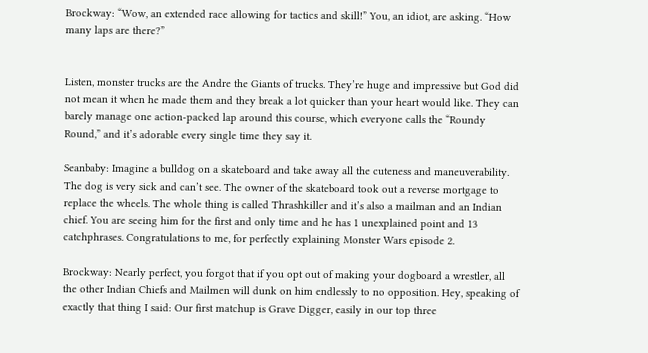Brockway: “Wow, an extended race allowing for tactics and skill!” You, an idiot, are asking. “How many laps are there?”


Listen, monster trucks are the Andre the Giants of trucks. They’re huge and impressive but God did not mean it when he made them and they break a lot quicker than your heart would like. They can barely manage one action-packed lap around this course, which everyone calls the “Roundy Round,” and it’s adorable every single time they say it.

Seanbaby: Imagine a bulldog on a skateboard and take away all the cuteness and maneuverability. The dog is very sick and can’t see. The owner of the skateboard took out a reverse mortgage to replace the wheels. The whole thing is called Thrashkiller and it’s also a mailman and an Indian chief. You are seeing him for the first and only time and he has 1 unexplained point and 13 catchphrases. Congratulations to me, for perfectly explaining Monster Wars episode 2.

Brockway: Nearly perfect, you forgot that if you opt out of making your dogboard a wrestler, all the other Indian Chiefs and Mailmen will dunk on him endlessly to no opposition. Hey, speaking of exactly that thing I said: Our first matchup is Grave Digger, easily in our top three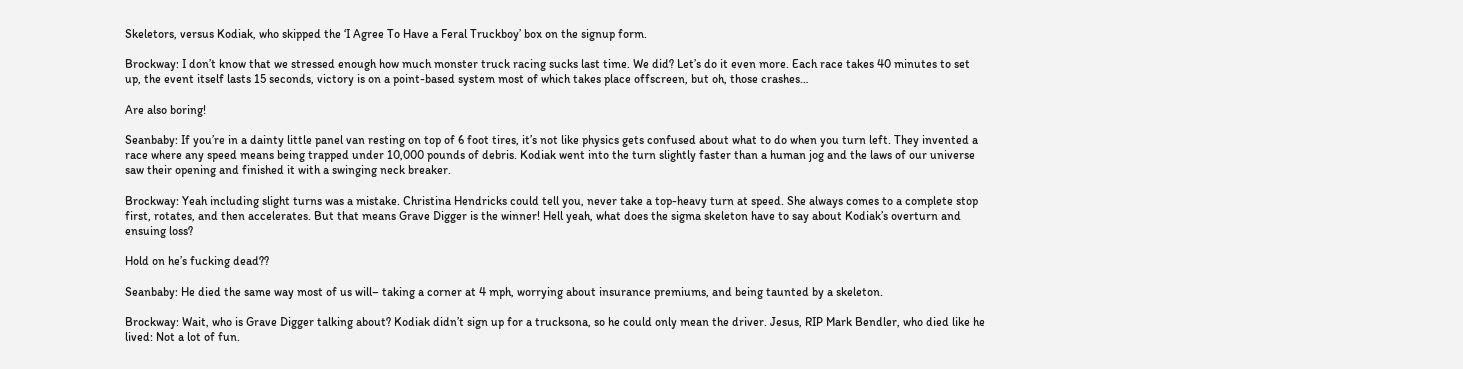Skeletors, versus Kodiak, who skipped the ‘I Agree To Have a Feral Truckboy’ box on the signup form.

Brockway: I don’t know that we stressed enough how much monster truck racing sucks last time. We did? Let’s do it even more. Each race takes 40 minutes to set up, the event itself lasts 15 seconds, victory is on a point-based system most of which takes place offscreen, but oh, those crashes…

Are also boring!

Seanbaby: If you’re in a dainty little panel van resting on top of 6 foot tires, it’s not like physics gets confused about what to do when you turn left. They invented a race where any speed means being trapped under 10,000 pounds of debris. Kodiak went into the turn slightly faster than a human jog and the laws of our universe saw their opening and finished it with a swinging neck breaker.

Brockway: Yeah including slight turns was a mistake. Christina Hendricks could tell you, never take a top-heavy turn at speed. She always comes to a complete stop first, rotates, and then accelerates. But that means Grave Digger is the winner! Hell yeah, what does the sigma skeleton have to say about Kodiak’s overturn and ensuing loss?

Hold on he’s fucking dead??

Seanbaby: He died the same way most of us will– taking a corner at 4 mph, worrying about insurance premiums, and being taunted by a skeleton.

Brockway: Wait, who is Grave Digger talking about? Kodiak didn’t sign up for a trucksona, so he could only mean the driver. Jesus, RIP Mark Bendler, who died like he lived: Not a lot of fun.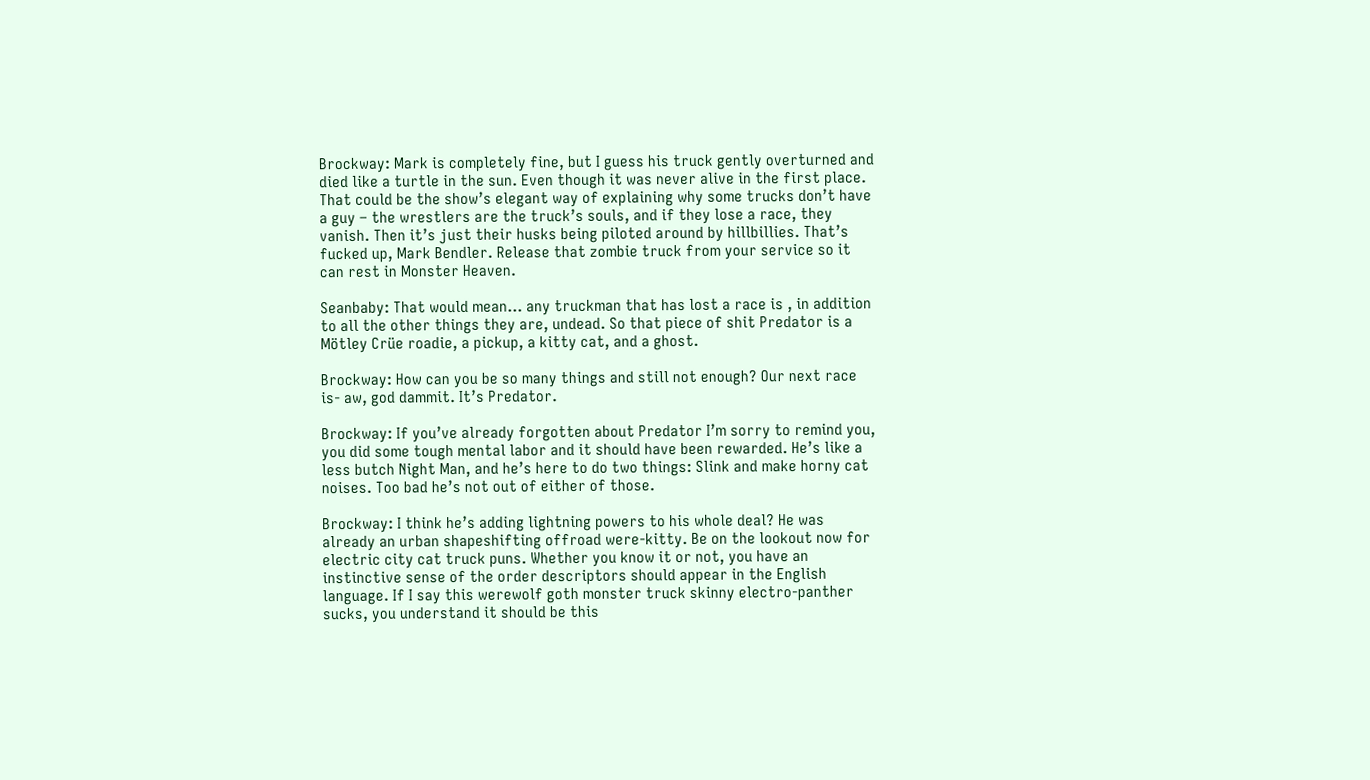Brockway: Mark is completely fine, but I guess his truck gently overturned and died like a turtle in the sun. Even though it was never alive in the first place. That could be the show’s elegant way of explaining why some trucks don’t have a guy – the wrestlers are the truck’s souls, and if they lose a race, they vanish. Then it’s just their husks being piloted around by hillbillies. That’s fucked up, Mark Bendler. Release that zombie truck from your service so it can rest in Monster Heaven.

Seanbaby: That would mean… any truckman that has lost a race is , in addition to all the other things they are, undead. So that piece of shit Predator is a Mötley Crüe roadie, a pickup, a kitty cat, and a ghost.

Brockway: How can you be so many things and still not enough? Our next race is- aw, god dammit. It’s Predator.

Brockway: If you’ve already forgotten about Predator I’m sorry to remind you, you did some tough mental labor and it should have been rewarded. He’s like a less butch Night Man, and he’s here to do two things: Slink and make horny cat noises. Too bad he’s not out of either of those.

Brockway: I think he’s adding lightning powers to his whole deal? He was already an urban shapeshifting offroad were-kitty. Be on the lookout now for electric city cat truck puns. Whether you know it or not, you have an instinctive sense of the order descriptors should appear in the English language. If I say this werewolf goth monster truck skinny electro-panther sucks, you understand it should be this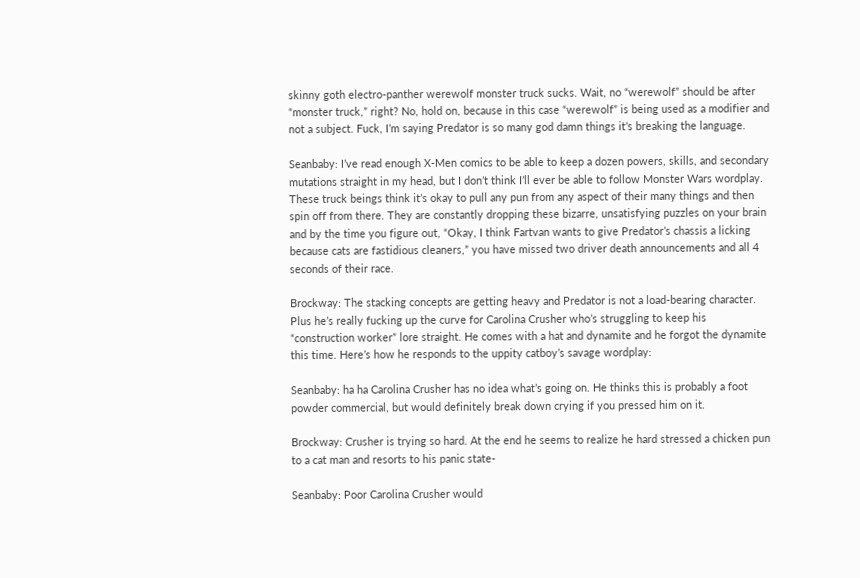skinny goth electro-panther werewolf monster truck sucks. Wait, no “werewolf” should be after “monster truck,” right? No, hold on, because in this case “werewolf” is being used as a modifier and not a subject. Fuck, I’m saying Predator is so many god damn things it’s breaking the language.

Seanbaby: I’ve read enough X-Men comics to be able to keep a dozen powers, skills, and secondary mutations straight in my head, but I don’t think I’ll ever be able to follow Monster Wars wordplay. These truck beings think it’s okay to pull any pun from any aspect of their many things and then spin off from there. They are constantly dropping these bizarre, unsatisfying puzzles on your brain and by the time you figure out, “Okay, I think Fartvan wants to give Predator’s chassis a licking because cats are fastidious cleaners,” you have missed two driver death announcements and all 4 seconds of their race.

Brockway: The stacking concepts are getting heavy and Predator is not a load-bearing character. Plus he’s really fucking up the curve for Carolina Crusher who’s struggling to keep his “construction worker” lore straight. He comes with a hat and dynamite and he forgot the dynamite this time. Here’s how he responds to the uppity catboy’s savage wordplay:

Seanbaby: ha ha Carolina Crusher has no idea what’s going on. He thinks this is probably a foot powder commercial, but would definitely break down crying if you pressed him on it.

Brockway: Crusher is trying so hard. At the end he seems to realize he hard stressed a chicken pun to a cat man and resorts to his panic state-

Seanbaby: Poor Carolina Crusher would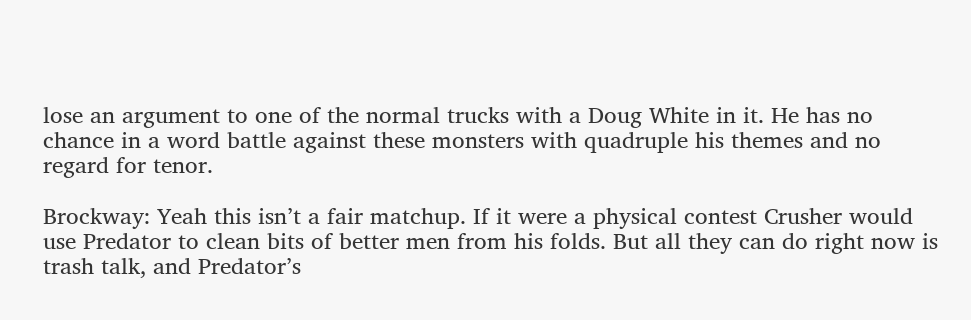lose an argument to one of the normal trucks with a Doug White in it. He has no chance in a word battle against these monsters with quadruple his themes and no regard for tenor.

Brockway: Yeah this isn’t a fair matchup. If it were a physical contest Crusher would use Predator to clean bits of better men from his folds. But all they can do right now is trash talk, and Predator’s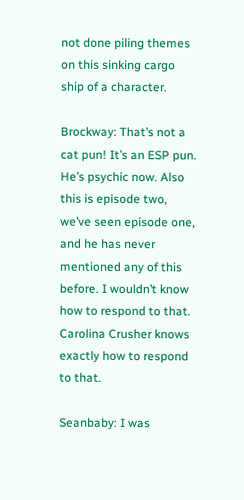not done piling themes on this sinking cargo ship of a character.

Brockway: That’s not a cat pun! It’s an ESP pun. He’s psychic now. Also this is episode two, we’ve seen episode one, and he has never mentioned any of this before. I wouldn’t know how to respond to that. Carolina Crusher knows exactly how to respond to that.

Seanbaby: I was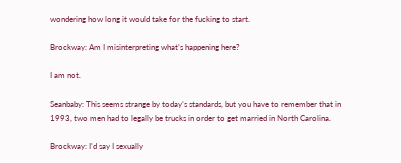wondering how long it would take for the fucking to start.

Brockway: Am I misinterpreting what’s happening here?

I am not.

Seanbaby: This seems strange by today’s standards, but you have to remember that in 1993, two men had to legally be trucks in order to get married in North Carolina.

Brockway: I’d say I sexually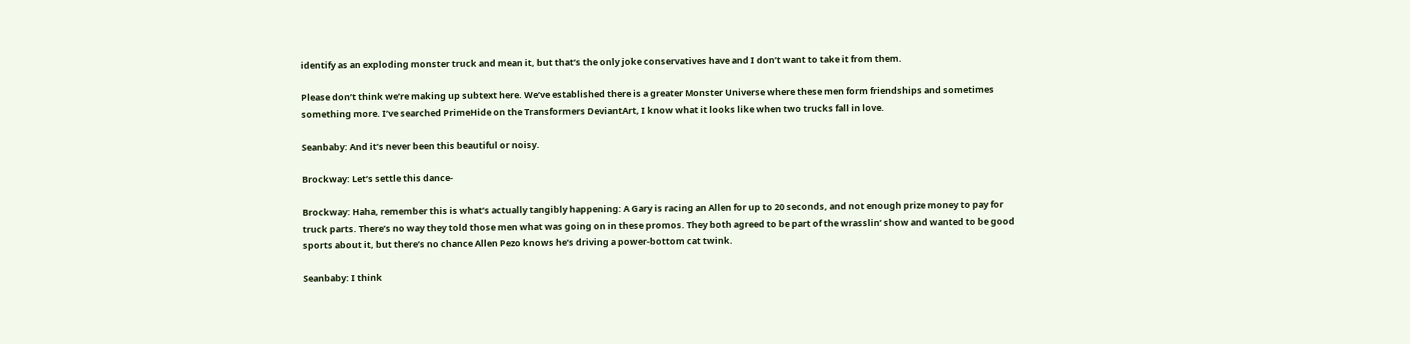identify as an exploding monster truck and mean it, but that’s the only joke conservatives have and I don’t want to take it from them.

Please don’t think we’re making up subtext here. We’ve established there is a greater Monster Universe where these men form friendships and sometimes something more. I’ve searched PrimeHide on the Transformers DeviantArt, I know what it looks like when two trucks fall in love.

Seanbaby: And it’s never been this beautiful or noisy.

Brockway: Let’s settle this dance-

Brockway: Haha, remember this is what’s actually tangibly happening: A Gary is racing an Allen for up to 20 seconds, and not enough prize money to pay for truck parts. There’s no way they told those men what was going on in these promos. They both agreed to be part of the wrasslin’ show and wanted to be good sports about it, but there’s no chance Allen Pezo knows he’s driving a power-bottom cat twink.

Seanbaby: I think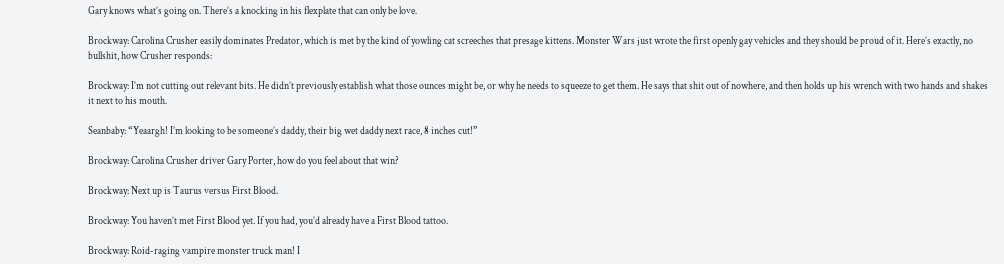Gary knows what’s going on. There’s a knocking in his flexplate that can only be love.

Brockway: Carolina Crusher easily dominates Predator, which is met by the kind of yowling cat screeches that presage kittens. Monster Wars just wrote the first openly gay vehicles and they should be proud of it. Here’s exactly, no bullshit, how Crusher responds:

Brockway: I’m not cutting out relevant bits. He didn’t previously establish what those ounces might be, or why he needs to squeeze to get them. He says that shit out of nowhere, and then holds up his wrench with two hands and shakes it next to his mouth.

Seanbaby: “Yeaargh! I’m looking to be someone’s daddy, their big wet daddy next race, 8 inches cut!”

Brockway: Carolina Crusher driver Gary Porter, how do you feel about that win?

Brockway: Next up is Taurus versus First Blood.

Brockway: You haven’t met First Blood yet. If you had, you’d already have a First Blood tattoo.

Brockway: Roid-raging vampire monster truck man! I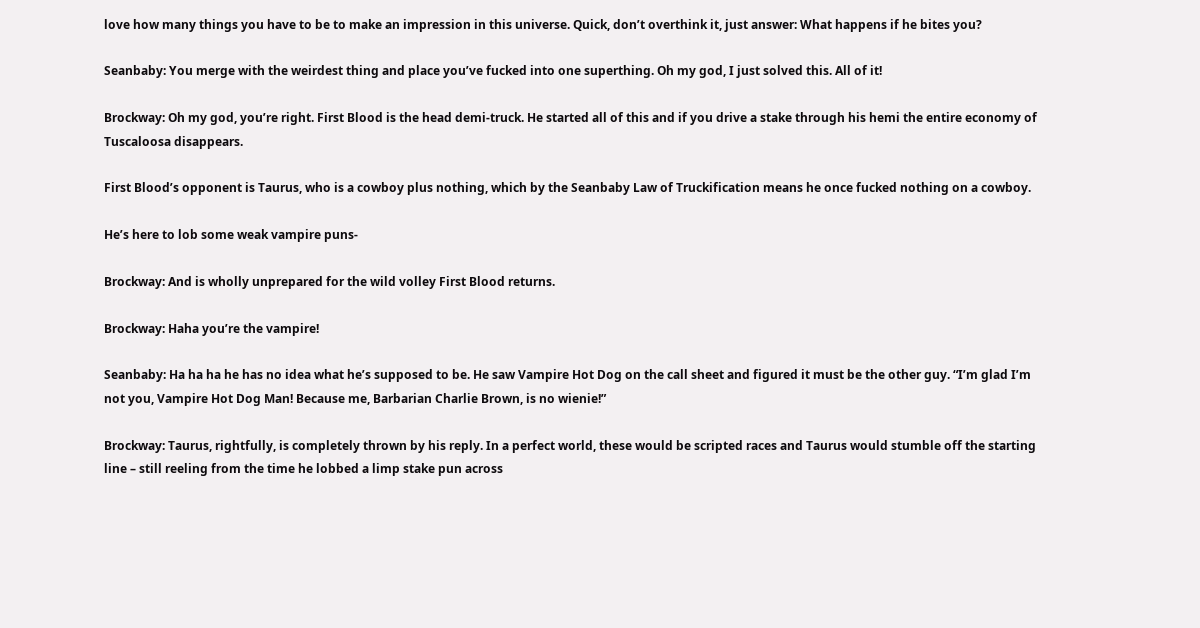love how many things you have to be to make an impression in this universe. Quick, don’t overthink it, just answer: What happens if he bites you?

Seanbaby: You merge with the weirdest thing and place you’ve fucked into one superthing. Oh my god, I just solved this. All of it!

Brockway: Oh my god, you’re right. First Blood is the head demi-truck. He started all of this and if you drive a stake through his hemi the entire economy of Tuscaloosa disappears.

First Blood’s opponent is Taurus, who is a cowboy plus nothing, which by the Seanbaby Law of Truckification means he once fucked nothing on a cowboy.

He’s here to lob some weak vampire puns-

Brockway: And is wholly unprepared for the wild volley First Blood returns.

Brockway: Haha you’re the vampire!

Seanbaby: Ha ha ha he has no idea what he’s supposed to be. He saw Vampire Hot Dog on the call sheet and figured it must be the other guy. “I’m glad I’m not you, Vampire Hot Dog Man! Because me, Barbarian Charlie Brown, is no wienie!”

Brockway: Taurus, rightfully, is completely thrown by his reply. In a perfect world, these would be scripted races and Taurus would stumble off the starting line – still reeling from the time he lobbed a limp stake pun across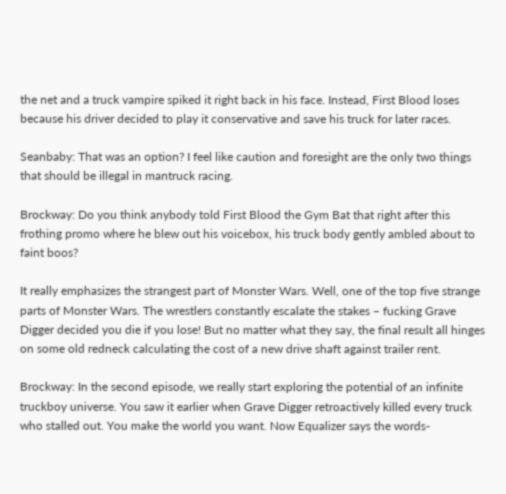the net and a truck vampire spiked it right back in his face. Instead, First Blood loses because his driver decided to play it conservative and save his truck for later races.

Seanbaby: That was an option? I feel like caution and foresight are the only two things that should be illegal in mantruck racing.

Brockway: Do you think anybody told First Blood the Gym Bat that right after this frothing promo where he blew out his voicebox, his truck body gently ambled about to faint boos?

It really emphasizes the strangest part of Monster Wars. Well, one of the top five strange parts of Monster Wars. The wrestlers constantly escalate the stakes – fucking Grave Digger decided you die if you lose! But no matter what they say, the final result all hinges on some old redneck calculating the cost of a new drive shaft against trailer rent.

Brockway: In the second episode, we really start exploring the potential of an infinite truckboy universe. You saw it earlier when Grave Digger retroactively killed every truck who stalled out. You make the world you want. Now Equalizer says the words-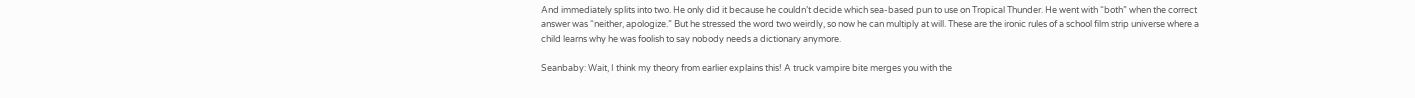And immediately splits into two. He only did it because he couldn’t decide which sea-based pun to use on Tropical Thunder. He went with “both” when the correct answer was “neither, apologize.” But he stressed the word two weirdly, so now he can multiply at will. These are the ironic rules of a school film strip universe where a child learns why he was foolish to say nobody needs a dictionary anymore.

Seanbaby: Wait, I think my theory from earlier explains this! A truck vampire bite merges you with the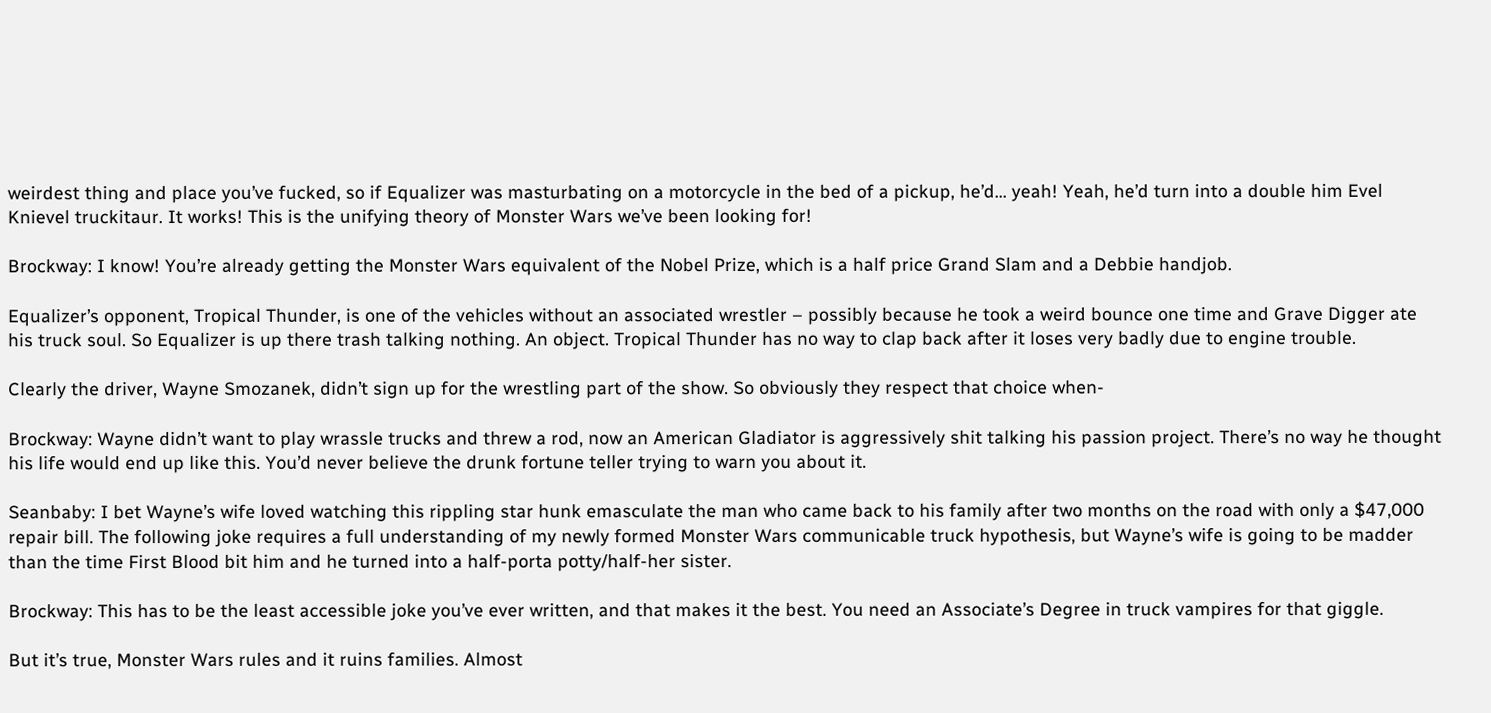weirdest thing and place you’ve fucked, so if Equalizer was masturbating on a motorcycle in the bed of a pickup, he’d… yeah! Yeah, he’d turn into a double him Evel Knievel truckitaur. It works! This is the unifying theory of Monster Wars we’ve been looking for!

Brockway: I know! You’re already getting the Monster Wars equivalent of the Nobel Prize, which is a half price Grand Slam and a Debbie handjob.

Equalizer’s opponent, Tropical Thunder, is one of the vehicles without an associated wrestler – possibly because he took a weird bounce one time and Grave Digger ate his truck soul. So Equalizer is up there trash talking nothing. An object. Tropical Thunder has no way to clap back after it loses very badly due to engine trouble.

Clearly the driver, Wayne Smozanek, didn’t sign up for the wrestling part of the show. So obviously they respect that choice when-

Brockway: Wayne didn’t want to play wrassle trucks and threw a rod, now an American Gladiator is aggressively shit talking his passion project. There’s no way he thought his life would end up like this. You’d never believe the drunk fortune teller trying to warn you about it.

Seanbaby: I bet Wayne’s wife loved watching this rippling star hunk emasculate the man who came back to his family after two months on the road with only a $47,000 repair bill. The following joke requires a full understanding of my newly formed Monster Wars communicable truck hypothesis, but Wayne’s wife is going to be madder than the time First Blood bit him and he turned into a half-porta potty/half-her sister.

Brockway: This has to be the least accessible joke you’ve ever written, and that makes it the best. You need an Associate’s Degree in truck vampires for that giggle.

But it’s true, Monster Wars rules and it ruins families. Almost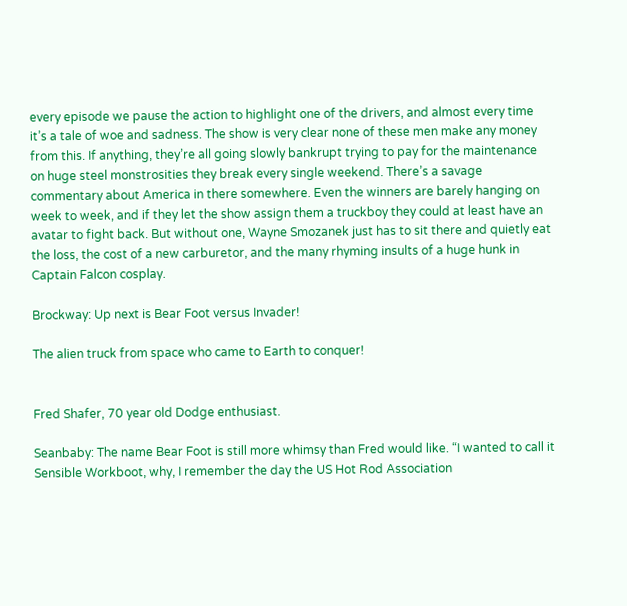every episode we pause the action to highlight one of the drivers, and almost every time it’s a tale of woe and sadness. The show is very clear none of these men make any money from this. If anything, they’re all going slowly bankrupt trying to pay for the maintenance on huge steel monstrosities they break every single weekend. There’s a savage commentary about America in there somewhere. Even the winners are barely hanging on week to week, and if they let the show assign them a truckboy they could at least have an avatar to fight back. But without one, Wayne Smozanek just has to sit there and quietly eat the loss, the cost of a new carburetor, and the many rhyming insults of a huge hunk in Captain Falcon cosplay.

Brockway: Up next is Bear Foot versus Invader!

The alien truck from space who came to Earth to conquer!


Fred Shafer, 70 year old Dodge enthusiast.

Seanbaby: The name Bear Foot is still more whimsy than Fred would like. “I wanted to call it Sensible Workboot, why, I remember the day the US Hot Rod Association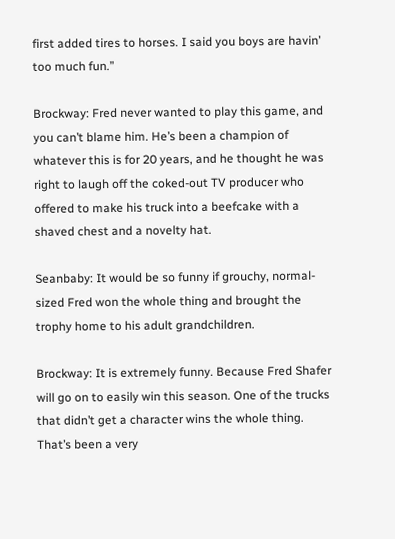first added tires to horses. I said you boys are havin’ too much fun.”

Brockway: Fred never wanted to play this game, and you can’t blame him. He’s been a champion of whatever this is for 20 years, and he thought he was right to laugh off the coked-out TV producer who offered to make his truck into a beefcake with a shaved chest and a novelty hat.

Seanbaby: It would be so funny if grouchy, normal-sized Fred won the whole thing and brought the trophy home to his adult grandchildren.

Brockway: It is extremely funny. Because Fred Shafer will go on to easily win this season. One of the trucks that didn’t get a character wins the whole thing. That’s been a very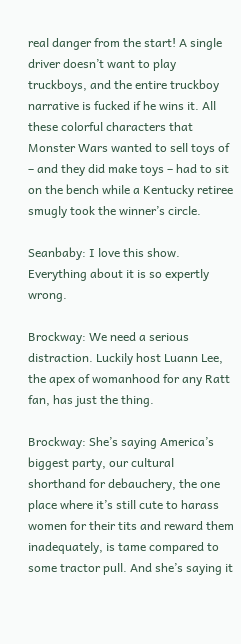real danger from the start! A single driver doesn’t want to play truckboys, and the entire truckboy narrative is fucked if he wins it. All these colorful characters that Monster Wars wanted to sell toys of – and they did make toys – had to sit on the bench while a Kentucky retiree smugly took the winner’s circle.

Seanbaby: I love this show. Everything about it is so expertly wrong.

Brockway: We need a serious distraction. Luckily host Luann Lee, the apex of womanhood for any Ratt fan, has just the thing.

Brockway: She’s saying America’s biggest party, our cultural shorthand for debauchery, the one place where it’s still cute to harass women for their tits and reward them inadequately, is tame compared to some tractor pull. And she’s saying it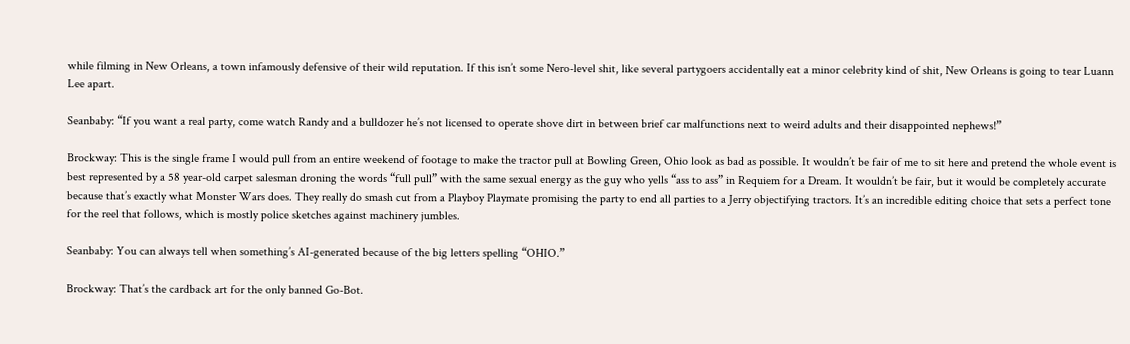while filming in New Orleans, a town infamously defensive of their wild reputation. If this isn’t some Nero-level shit, like several partygoers accidentally eat a minor celebrity kind of shit, New Orleans is going to tear Luann Lee apart.

Seanbaby: “If you want a real party, come watch Randy and a bulldozer he’s not licensed to operate shove dirt in between brief car malfunctions next to weird adults and their disappointed nephews!”

Brockway: This is the single frame I would pull from an entire weekend of footage to make the tractor pull at Bowling Green, Ohio look as bad as possible. It wouldn’t be fair of me to sit here and pretend the whole event is best represented by a 58 year-old carpet salesman droning the words “full pull” with the same sexual energy as the guy who yells “ass to ass” in Requiem for a Dream. It wouldn’t be fair, but it would be completely accurate because that’s exactly what Monster Wars does. They really do smash cut from a Playboy Playmate promising the party to end all parties to a Jerry objectifying tractors. It’s an incredible editing choice that sets a perfect tone for the reel that follows, which is mostly police sketches against machinery jumbles.

Seanbaby: You can always tell when something’s AI-generated because of the big letters spelling “OHIO.”

Brockway: That’s the cardback art for the only banned Go-Bot.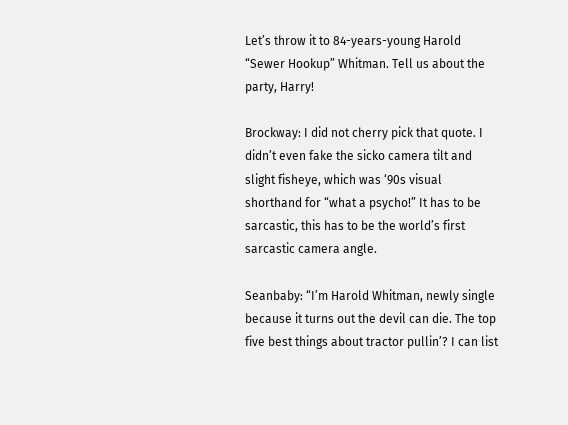Let’s throw it to 84-years-young Harold “Sewer Hookup” Whitman. Tell us about the party, Harry!

Brockway: I did not cherry pick that quote. I didn’t even fake the sicko camera tilt and slight fisheye, which was ‘90s visual shorthand for “what a psycho!” It has to be sarcastic, this has to be the world’s first sarcastic camera angle.

Seanbaby: “I’m Harold Whitman, newly single because it turns out the devil can die. The top five best things about tractor pullin’? I can list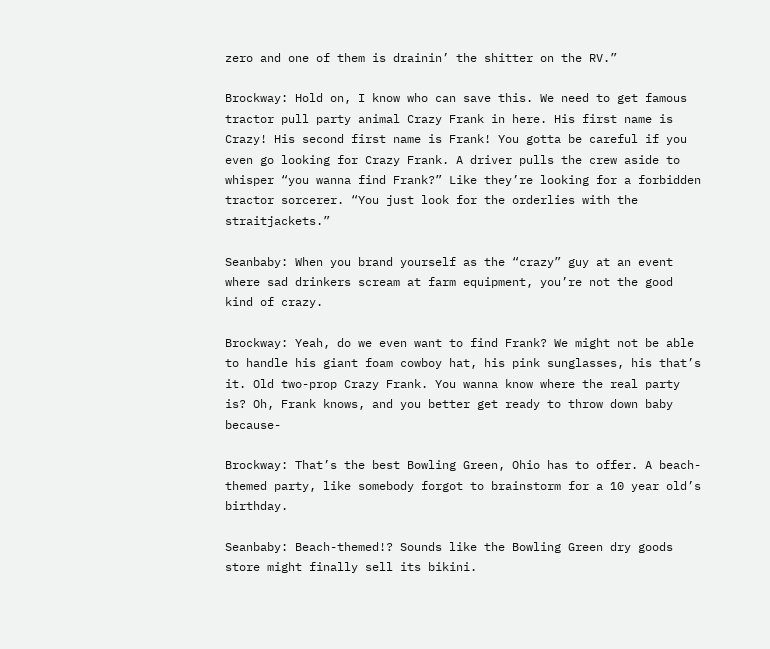zero and one of them is drainin’ the shitter on the RV.”

Brockway: Hold on, I know who can save this. We need to get famous tractor pull party animal Crazy Frank in here. His first name is Crazy! His second first name is Frank! You gotta be careful if you even go looking for Crazy Frank. A driver pulls the crew aside to whisper “you wanna find Frank?” Like they’re looking for a forbidden tractor sorcerer. “You just look for the orderlies with the straitjackets.”

Seanbaby: When you brand yourself as the “crazy” guy at an event where sad drinkers scream at farm equipment, you’re not the good kind of crazy.

Brockway: Yeah, do we even want to find Frank? We might not be able to handle his giant foam cowboy hat, his pink sunglasses, his that’s it. Old two-prop Crazy Frank. You wanna know where the real party is? Oh, Frank knows, and you better get ready to throw down baby because-

Brockway: That’s the best Bowling Green, Ohio has to offer. A beach-themed party, like somebody forgot to brainstorm for a 10 year old’s birthday.

Seanbaby: Beach-themed!? Sounds like the Bowling Green dry goods store might finally sell its bikini.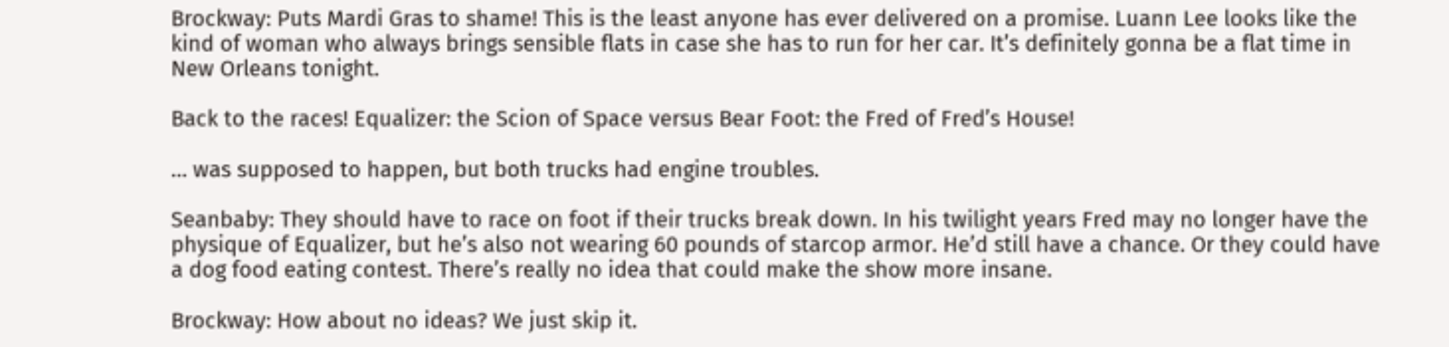Brockway: Puts Mardi Gras to shame! This is the least anyone has ever delivered on a promise. Luann Lee looks like the kind of woman who always brings sensible flats in case she has to run for her car. It’s definitely gonna be a flat time in New Orleans tonight.

Back to the races! Equalizer: the Scion of Space versus Bear Foot: the Fred of Fred’s House!

… was supposed to happen, but both trucks had engine troubles.

Seanbaby: They should have to race on foot if their trucks break down. In his twilight years Fred may no longer have the physique of Equalizer, but he’s also not wearing 60 pounds of starcop armor. He’d still have a chance. Or they could have a dog food eating contest. There’s really no idea that could make the show more insane.

Brockway: How about no ideas? We just skip it.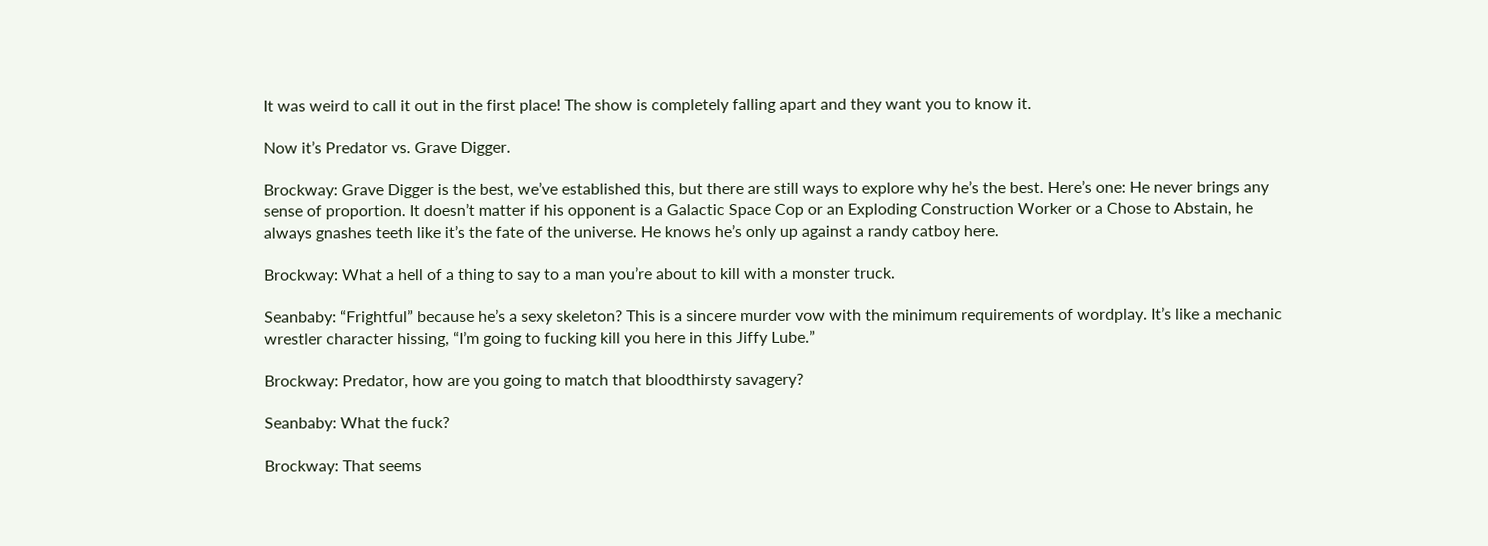It was weird to call it out in the first place! The show is completely falling apart and they want you to know it.

Now it’s Predator vs. Grave Digger.

Brockway: Grave Digger is the best, we’ve established this, but there are still ways to explore why he’s the best. Here’s one: He never brings any sense of proportion. It doesn’t matter if his opponent is a Galactic Space Cop or an Exploding Construction Worker or a Chose to Abstain, he always gnashes teeth like it’s the fate of the universe. He knows he’s only up against a randy catboy here.

Brockway: What a hell of a thing to say to a man you’re about to kill with a monster truck.

Seanbaby: “Frightful” because he’s a sexy skeleton? This is a sincere murder vow with the minimum requirements of wordplay. It’s like a mechanic wrestler character hissing, “I’m going to fucking kill you here in this Jiffy Lube.”

Brockway: Predator, how are you going to match that bloodthirsty savagery?

Seanbaby: What the fuck?

Brockway: That seems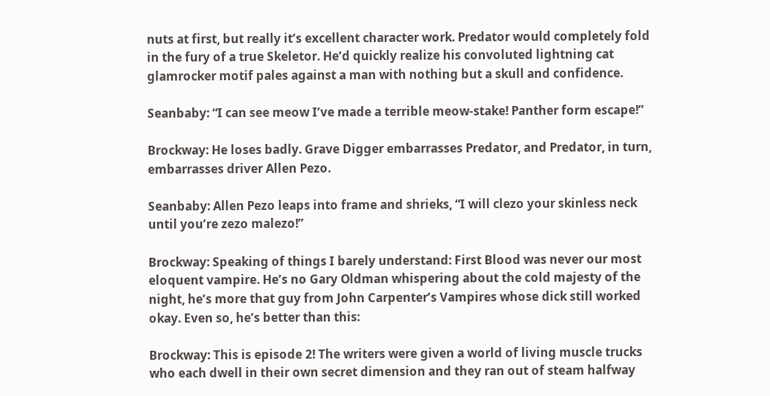nuts at first, but really it’s excellent character work. Predator would completely fold in the fury of a true Skeletor. He’d quickly realize his convoluted lightning cat glamrocker motif pales against a man with nothing but a skull and confidence.

Seanbaby: “I can see meow I’ve made a terrible meow-stake! Panther form escape!”

Brockway: He loses badly. Grave Digger embarrasses Predator, and Predator, in turn, embarrasses driver Allen Pezo.

Seanbaby: Allen Pezo leaps into frame and shrieks, “I will clezo your skinless neck until you’re zezo malezo!”

Brockway: Speaking of things I barely understand: First Blood was never our most eloquent vampire. He’s no Gary Oldman whispering about the cold majesty of the night, he’s more that guy from John Carpenter’s Vampires whose dick still worked okay. Even so, he’s better than this:

Brockway: This is episode 2! The writers were given a world of living muscle trucks who each dwell in their own secret dimension and they ran out of steam halfway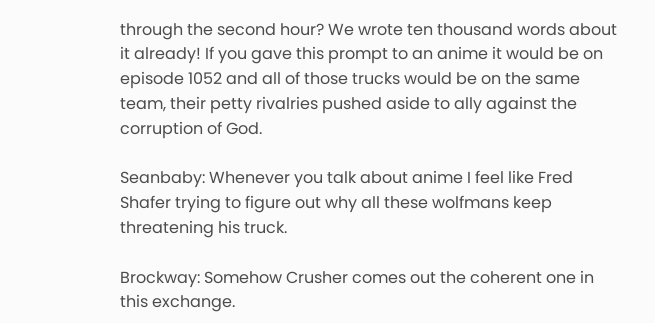through the second hour? We wrote ten thousand words about it already! If you gave this prompt to an anime it would be on episode 1052 and all of those trucks would be on the same team, their petty rivalries pushed aside to ally against the corruption of God.

Seanbaby: Whenever you talk about anime I feel like Fred Shafer trying to figure out why all these wolfmans keep threatening his truck.

Brockway: Somehow Crusher comes out the coherent one in this exchange.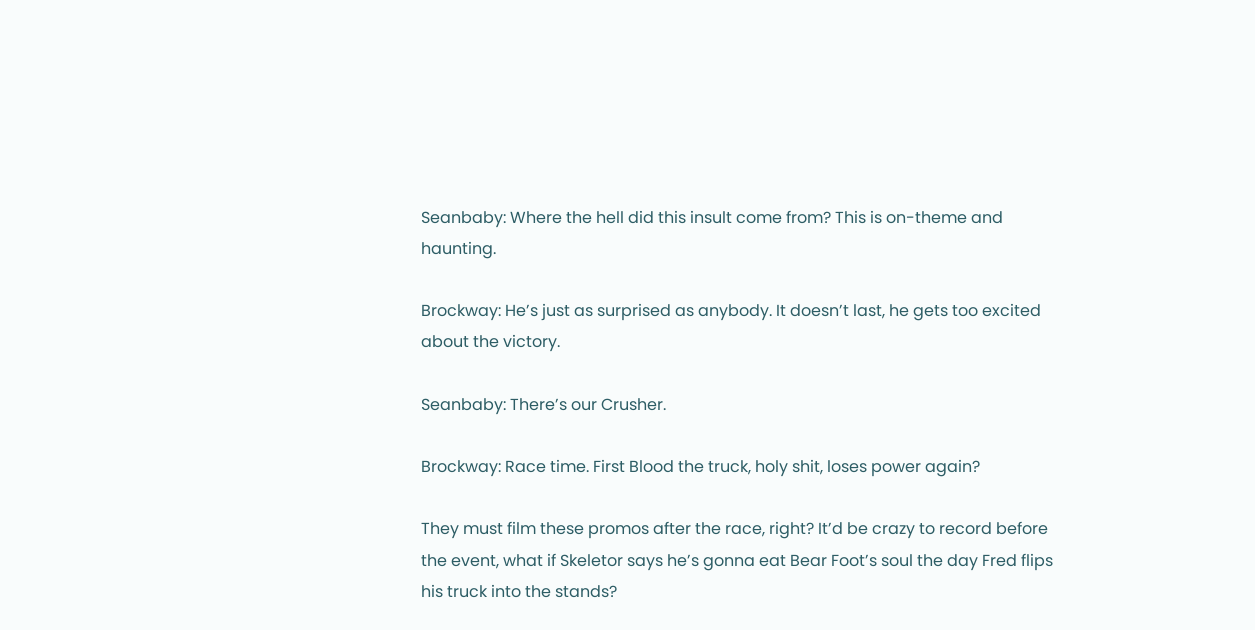Seanbaby: Where the hell did this insult come from? This is on-theme and haunting.

Brockway: He’s just as surprised as anybody. It doesn’t last, he gets too excited about the victory.

Seanbaby: There’s our Crusher.

Brockway: Race time. First Blood the truck, holy shit, loses power again?

They must film these promos after the race, right? It’d be crazy to record before the event, what if Skeletor says he’s gonna eat Bear Foot’s soul the day Fred flips his truck into the stands?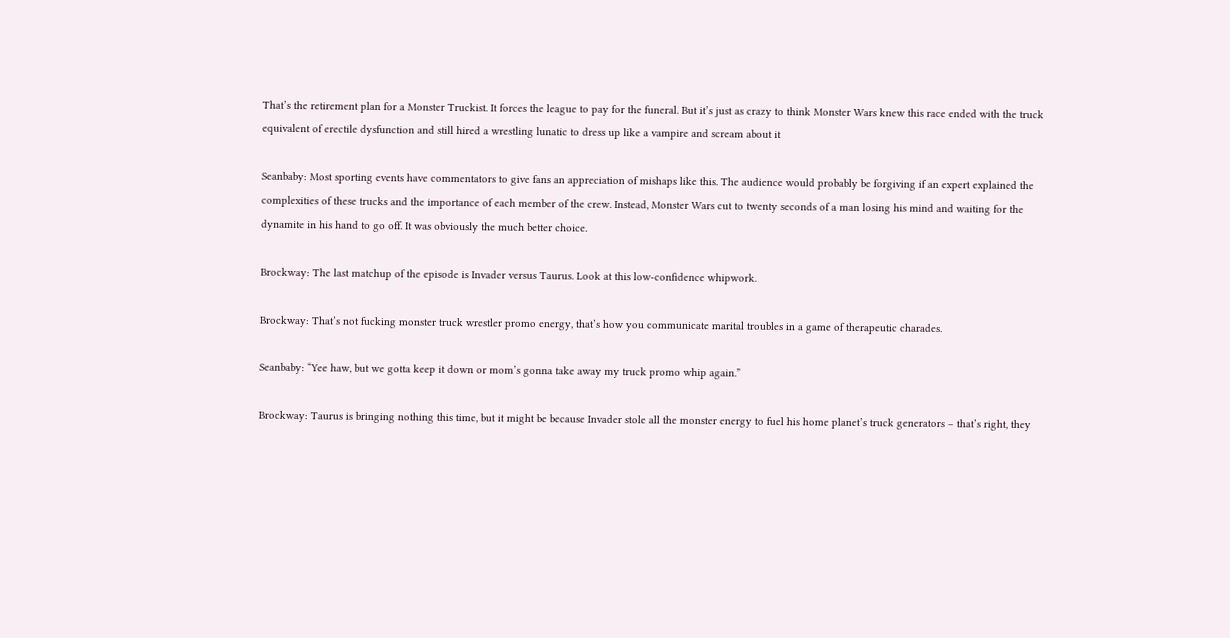That’s the retirement plan for a Monster Truckist. It forces the league to pay for the funeral. But it’s just as crazy to think Monster Wars knew this race ended with the truck equivalent of erectile dysfunction and still hired a wrestling lunatic to dress up like a vampire and scream about it

Seanbaby: Most sporting events have commentators to give fans an appreciation of mishaps like this. The audience would probably be forgiving if an expert explained the complexities of these trucks and the importance of each member of the crew. Instead, Monster Wars cut to twenty seconds of a man losing his mind and waiting for the dynamite in his hand to go off. It was obviously the much better choice.

Brockway: The last matchup of the episode is Invader versus Taurus. Look at this low-confidence whipwork.

Brockway: That’s not fucking monster truck wrestler promo energy, that’s how you communicate marital troubles in a game of therapeutic charades.

Seanbaby: “Yee haw, but we gotta keep it down or mom’s gonna take away my truck promo whip again.”

Brockway: Taurus is bringing nothing this time, but it might be because Invader stole all the monster energy to fuel his home planet’s truck generators – that’s right, they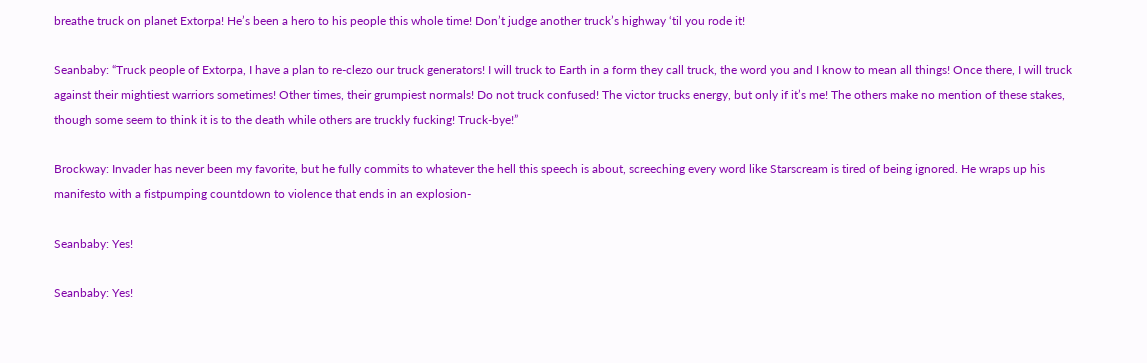breathe truck on planet Extorpa! He’s been a hero to his people this whole time! Don’t judge another truck’s highway ‘til you rode it!

Seanbaby: “Truck people of Extorpa, I have a plan to re-clezo our truck generators! I will truck to Earth in a form they call truck, the word you and I know to mean all things! Once there, I will truck against their mightiest warriors sometimes! Other times, their grumpiest normals! Do not truck confused! The victor trucks energy, but only if it’s me! The others make no mention of these stakes, though some seem to think it is to the death while others are truckly fucking! Truck-bye!”

Brockway: Invader has never been my favorite, but he fully commits to whatever the hell this speech is about, screeching every word like Starscream is tired of being ignored. He wraps up his manifesto with a fistpumping countdown to violence that ends in an explosion-

Seanbaby: Yes!

Seanbaby: Yes!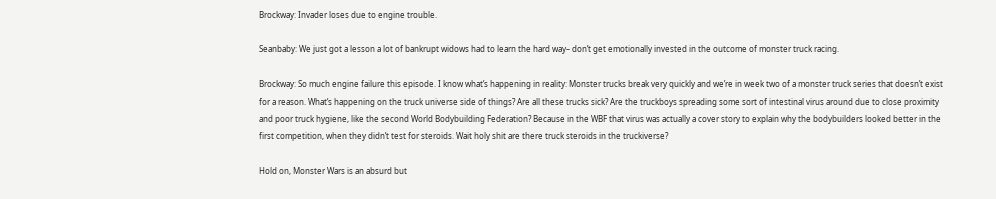Brockway: Invader loses due to engine trouble.

Seanbaby: We just got a lesson a lot of bankrupt widows had to learn the hard way– don’t get emotionally invested in the outcome of monster truck racing.

Brockway: So much engine failure this episode. I know what’s happening in reality: Monster trucks break very quickly and we’re in week two of a monster truck series that doesn’t exist for a reason. What’s happening on the truck universe side of things? Are all these trucks sick? Are the truckboys spreading some sort of intestinal virus around due to close proximity and poor truck hygiene, like the second World Bodybuilding Federation? Because in the WBF that virus was actually a cover story to explain why the bodybuilders looked better in the first competition, when they didn’t test for steroids. Wait holy shit are there truck steroids in the truckiverse?

Hold on, Monster Wars is an absurd but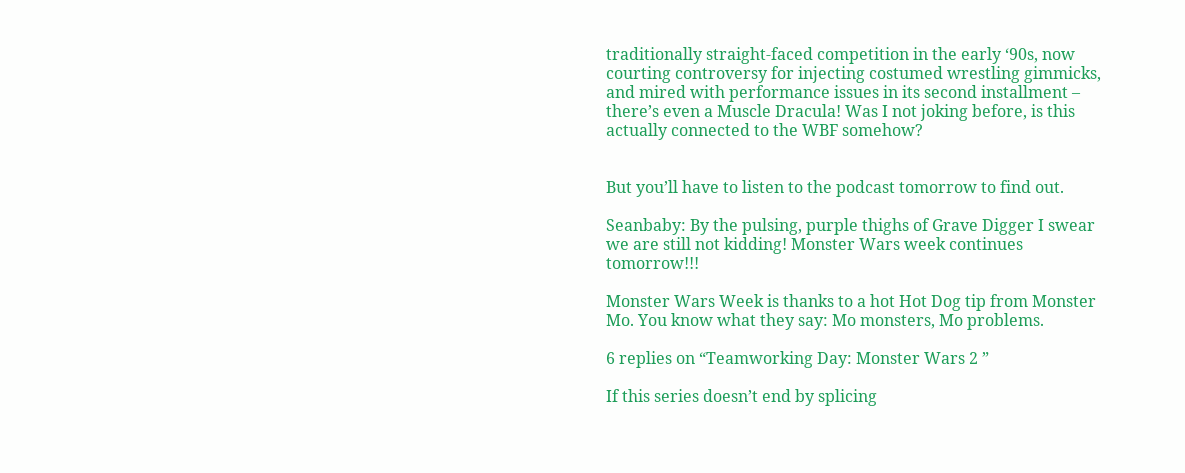traditionally straight-faced competition in the early ‘90s, now courting controversy for injecting costumed wrestling gimmicks, and mired with performance issues in its second installment – there’s even a Muscle Dracula! Was I not joking before, is this actually connected to the WBF somehow?


But you’ll have to listen to the podcast tomorrow to find out.

Seanbaby: By the pulsing, purple thighs of Grave Digger I swear we are still not kidding! Monster Wars week continues tomorrow!!!

Monster Wars Week is thanks to a hot Hot Dog tip from Monster Mo. You know what they say: Mo monsters, Mo problems.

6 replies on “Teamworking Day: Monster Wars 2 ”

If this series doesn’t end by splicing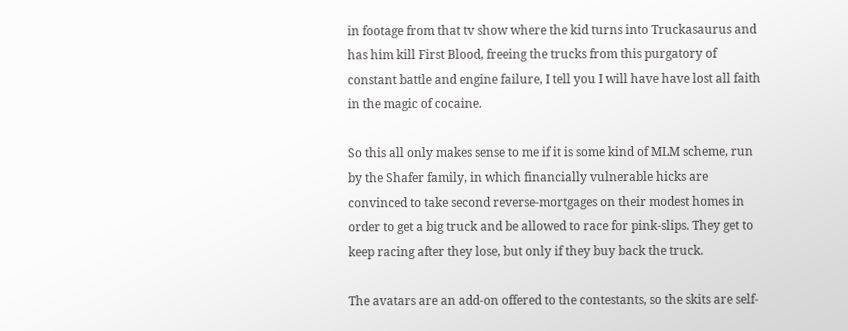in footage from that tv show where the kid turns into Truckasaurus and has him kill First Blood, freeing the trucks from this purgatory of constant battle and engine failure, I tell you I will have have lost all faith in the magic of cocaine.

So this all only makes sense to me if it is some kind of MLM scheme, run by the Shafer family, in which financially vulnerable hicks are convinced to take second reverse-mortgages on their modest homes in order to get a big truck and be allowed to race for pink-slips. They get to keep racing after they lose, but only if they buy back the truck.

The avatars are an add-on offered to the contestants, so the skits are self-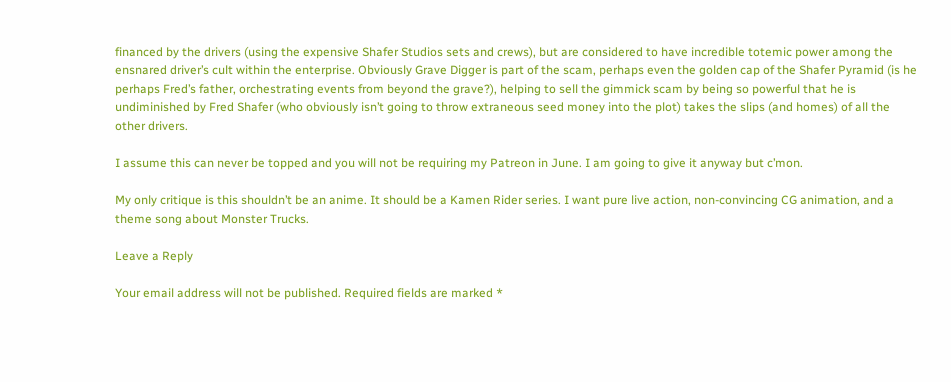financed by the drivers (using the expensive Shafer Studios sets and crews), but are considered to have incredible totemic power among the ensnared driver’s cult within the enterprise. Obviously Grave Digger is part of the scam, perhaps even the golden cap of the Shafer Pyramid (is he perhaps Fred’s father, orchestrating events from beyond the grave?), helping to sell the gimmick scam by being so powerful that he is undiminished by Fred Shafer (who obviously isn’t going to throw extraneous seed money into the plot) takes the slips (and homes) of all the other drivers.

I assume this can never be topped and you will not be requiring my Patreon in June. I am going to give it anyway but c’mon.

My only critique is this shouldn’t be an anime. It should be a Kamen Rider series. I want pure live action, non-convincing CG animation, and a theme song about Monster Trucks.

Leave a Reply

Your email address will not be published. Required fields are marked *